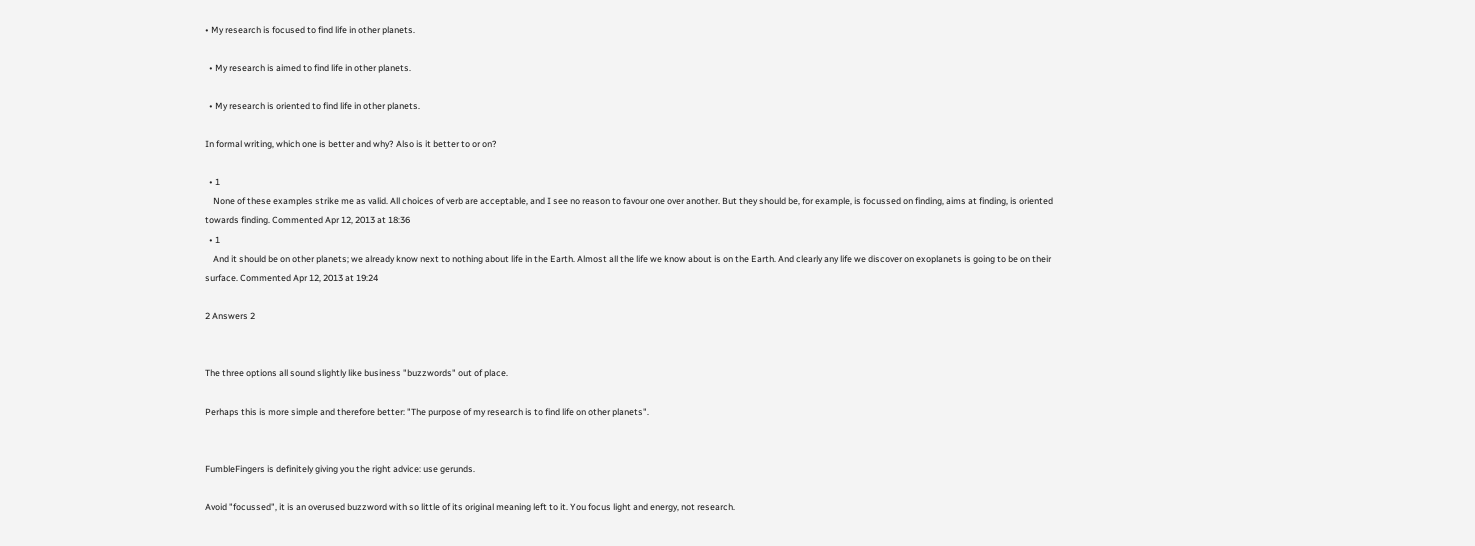• My research is focused to find life in other planets.

  • My research is aimed to find life in other planets.

  • My research is oriented to find life in other planets.

In formal writing, which one is better and why? Also is it better to or on?

  • 1
    None of these examples strike me as valid. All choices of verb are acceptable, and I see no reason to favour one over another. But they should be, for example, is focussed on finding, aims at finding, is oriented towards finding. Commented Apr 12, 2013 at 18:36
  • 1
    And it should be on other planets; we already know next to nothing about life in the Earth. Almost all the life we know about is on the Earth. And clearly any life we discover on exoplanets is going to be on their surface. Commented Apr 12, 2013 at 19:24

2 Answers 2


The three options all sound slightly like business "buzzwords" out of place.

Perhaps this is more simple and therefore better: "The purpose of my research is to find life on other planets".


FumbleFingers is definitely giving you the right advice: use gerunds.

Avoid "focussed", it is an overused buzzword with so little of its original meaning left to it. You focus light and energy, not research.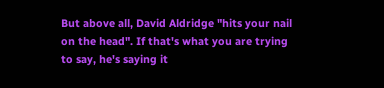But above all, David Aldridge "hits your nail on the head". If that's what you are trying to say, he's saying it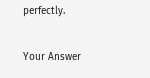perfectly.

Your Answer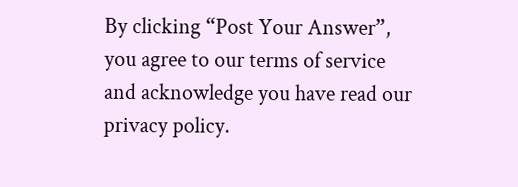By clicking “Post Your Answer”, you agree to our terms of service and acknowledge you have read our privacy policy.